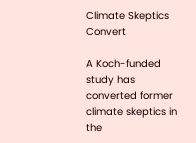Climate Skeptics Convert

A Koch-funded study has converted former climate skeptics in the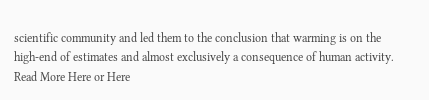scientific community and led them to the conclusion that warming is on the high-end of estimates and almost exclusively a consequence of human activity.
Read More Here or Here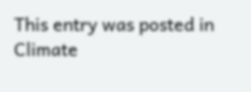This entry was posted in Climate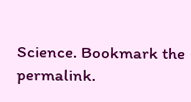Science. Bookmark the permalink.